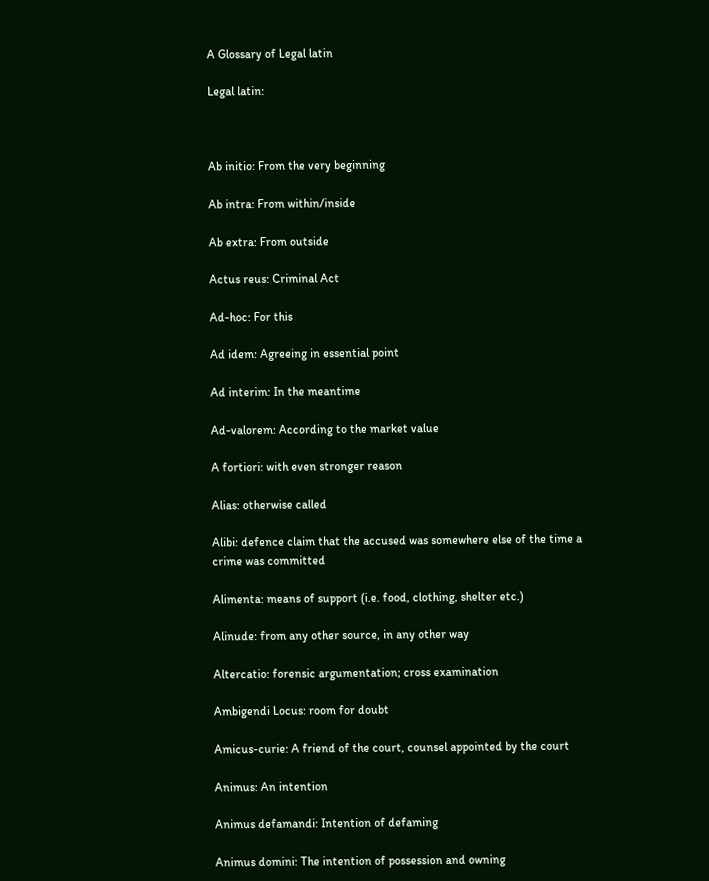A Glossary of Legal latin

Legal latin:



Ab initio: From the very beginning

Ab intra: From within/inside

Ab extra: From outside

Actus reus: Criminal Act

Ad-hoc: For this

Ad idem: Agreeing in essential point

Ad interim: In the meantime

Ad-valorem: According to the market value

A fortiori: with even stronger reason

Alias: otherwise called

Alibi: defence claim that the accused was somewhere else of the time a crime was committed

Alimenta: means of support (i.e. food, clothing, shelter etc.)

Alinude: from any other source, in any other way

Altercatio: forensic argumentation; cross examination

Ambigendi Locus: room for doubt

Amicus-curie: A friend of the court, counsel appointed by the court

Animus: An intention

Animus defamandi: Intention of defaming

Animus domini: The intention of possession and owning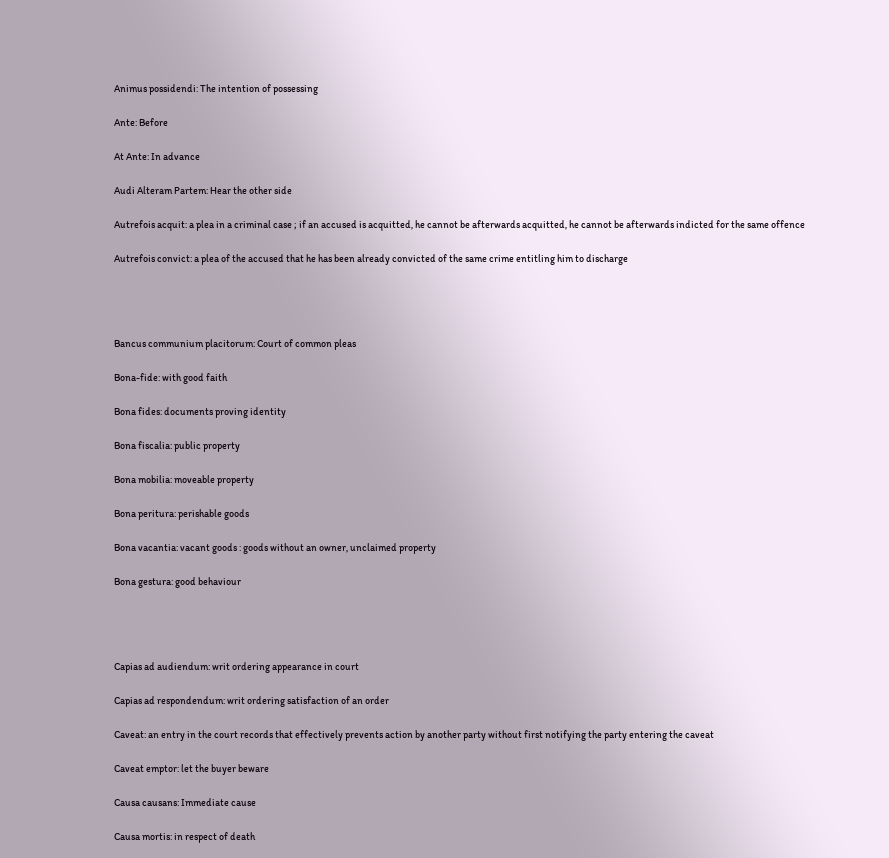Animus possidendi: The intention of possessing

Ante: Before

At Ante: In advance

Audi Alteram Partem: Hear the other side

Autrefois acquit: a plea in a criminal case ; if an accused is acquitted, he cannot be afterwards acquitted, he cannot be afterwards indicted for the same offence

Autrefois convict: a plea of the accused that he has been already convicted of the same crime entitling him to discharge




Bancus communium placitorum: Court of common pleas

Bona-fide: with good faith

Bona fides: documents proving identity

Bona fiscalia: public property

Bona mobilia: moveable property

Bona peritura: perishable goods

Bona vacantia: vacant goods : goods without an owner, unclaimed property

Bona gestura: good behaviour




Capias ad audiendum: writ ordering appearance in court

Capias ad respondendum: writ ordering satisfaction of an order

Caveat: an entry in the court records that effectively prevents action by another party without first notifying the party entering the caveat

Caveat emptor: let the buyer beware

Causa causans: Immediate cause

Causa mortis: in respect of death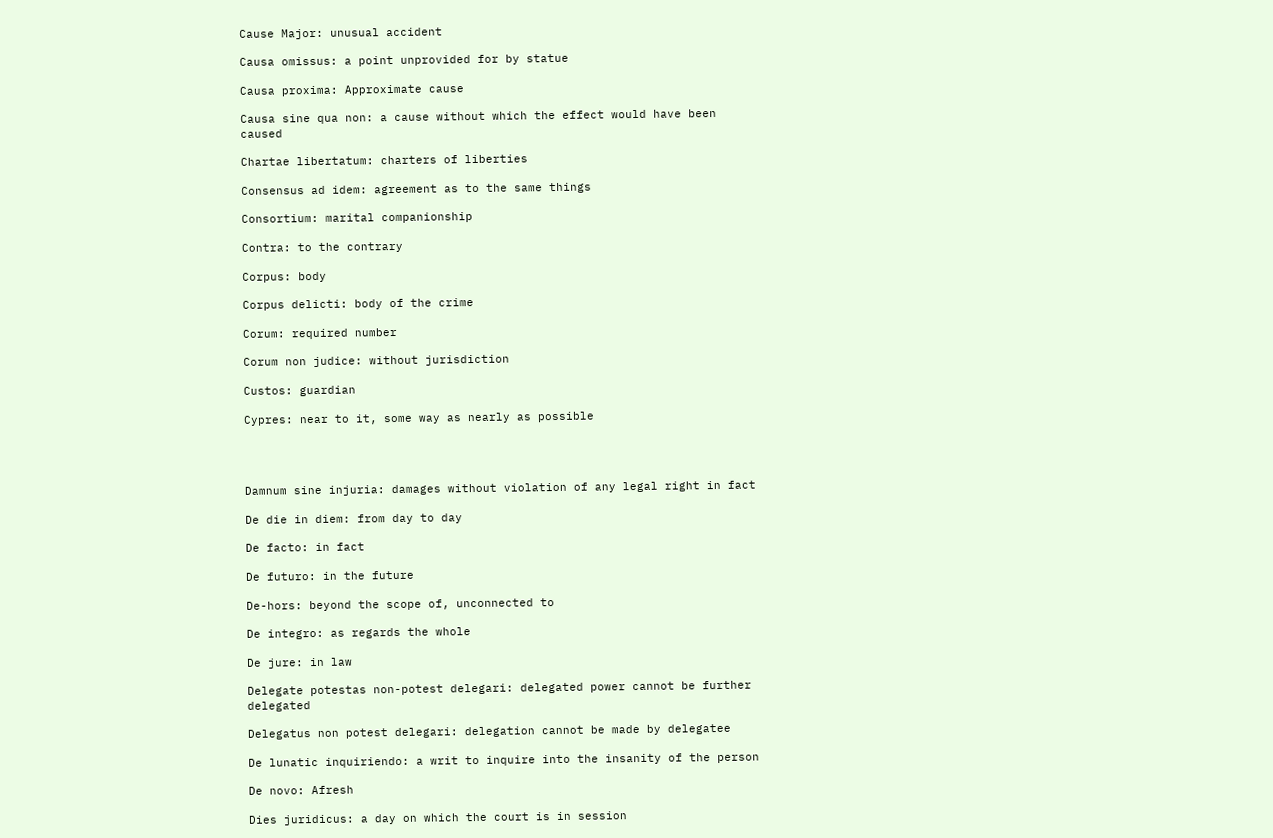Cause Major: unusual accident

Causa omissus: a point unprovided for by statue

Causa proxima: Approximate cause

Causa sine qua non: a cause without which the effect would have been caused

Chartae libertatum: charters of liberties

Consensus ad idem: agreement as to the same things

Consortium: marital companionship

Contra: to the contrary

Corpus: body

Corpus delicti: body of the crime

Corum: required number

Corum non judice: without jurisdiction

Custos: guardian

Cypres: near to it, some way as nearly as possible




Damnum sine injuria: damages without violation of any legal right in fact

De die in diem: from day to day

De facto: in fact

De futuro: in the future

De-hors: beyond the scope of, unconnected to

De integro: as regards the whole

De jure: in law

Delegate potestas non-potest delegari: delegated power cannot be further delegated

Delegatus non potest delegari: delegation cannot be made by delegatee

De lunatic inquiriendo: a writ to inquire into the insanity of the person

De novo: Afresh

Dies juridicus: a day on which the court is in session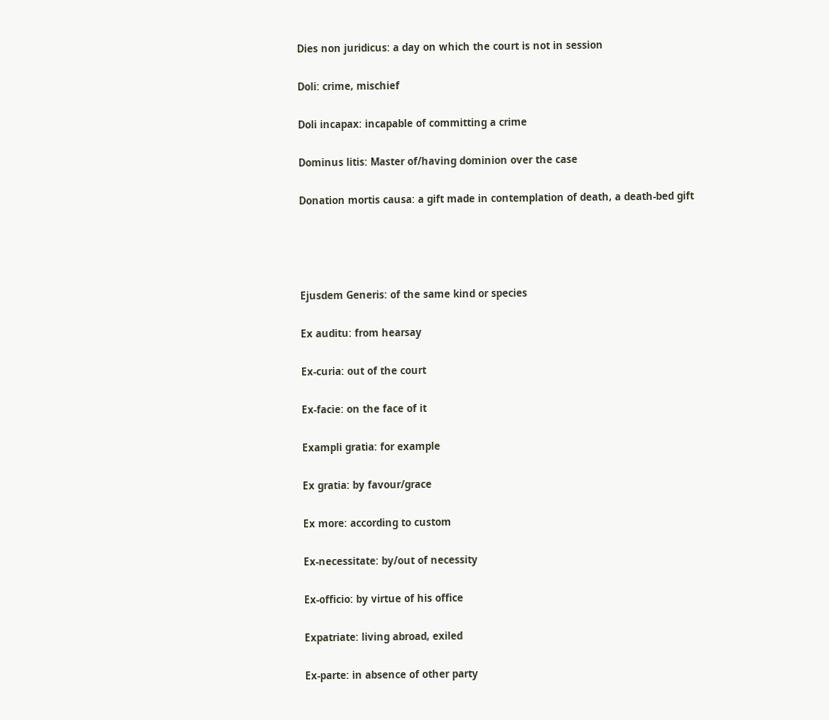Dies non juridicus: a day on which the court is not in session

Doli: crime, mischief

Doli incapax: incapable of committing a crime

Dominus litis: Master of/having dominion over the case

Donation mortis causa: a gift made in contemplation of death, a death-bed gift




Ejusdem Generis: of the same kind or species

Ex auditu: from hearsay

Ex-curia: out of the court

Ex-facie: on the face of it

Exampli gratia: for example

Ex gratia: by favour/grace

Ex more: according to custom

Ex-necessitate: by/out of necessity

Ex-officio: by virtue of his office

Expatriate: living abroad, exiled

Ex-parte: in absence of other party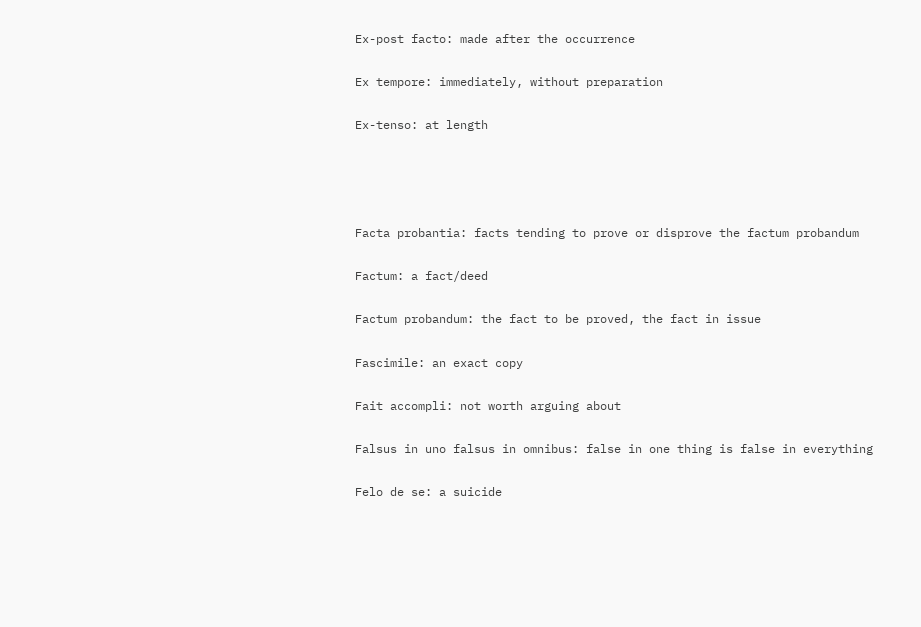Ex-post facto: made after the occurrence

Ex tempore: immediately, without preparation

Ex-tenso: at length




Facta probantia: facts tending to prove or disprove the factum probandum

Factum: a fact/deed

Factum probandum: the fact to be proved, the fact in issue

Fascimile: an exact copy

Fait accompli: not worth arguing about

Falsus in uno falsus in omnibus: false in one thing is false in everything

Felo de se: a suicide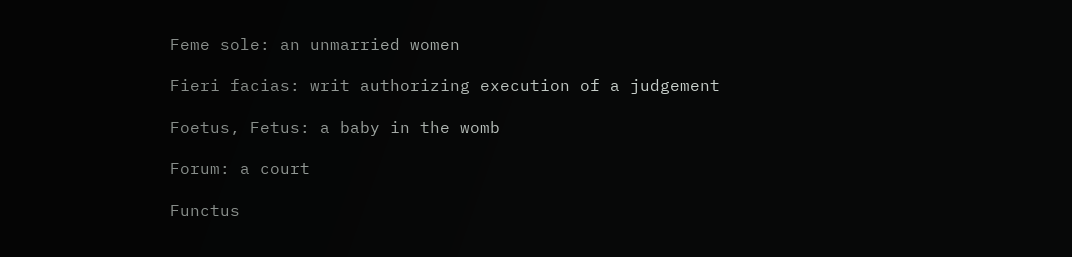Feme sole: an unmarried women

Fieri facias: writ authorizing execution of a judgement

Foetus, Fetus: a baby in the womb

Forum: a court

Functus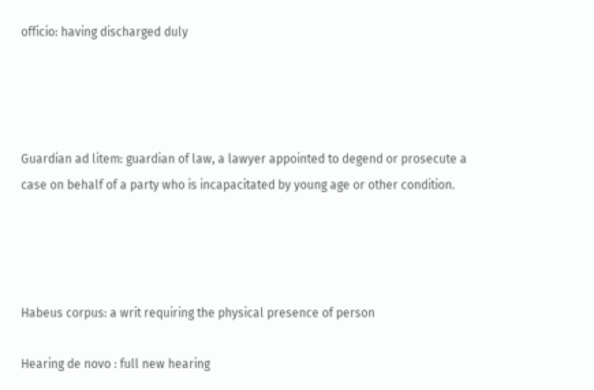officio: having discharged duly




Guardian ad litem: guardian of law, a lawyer appointed to degend or prosecute a case on behalf of a party who is incapacitated by young age or other condition.




Habeus corpus: a writ requiring the physical presence of person

Hearing de novo : full new hearing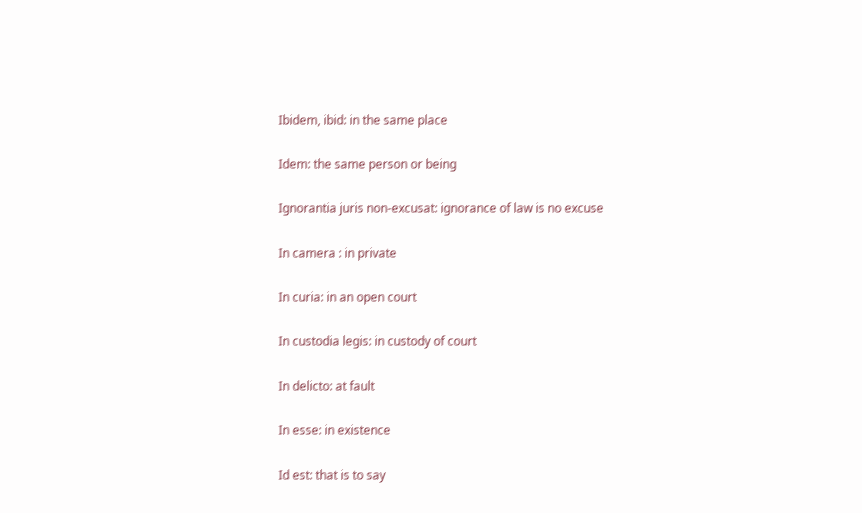Ibidem, ibid: in the same place

Idem: the same person or being

Ignorantia juris non-excusat: ignorance of law is no excuse

In camera : in private

In curia: in an open court

In custodia legis: in custody of court

In delicto: at fault

In esse: in existence

Id est: that is to say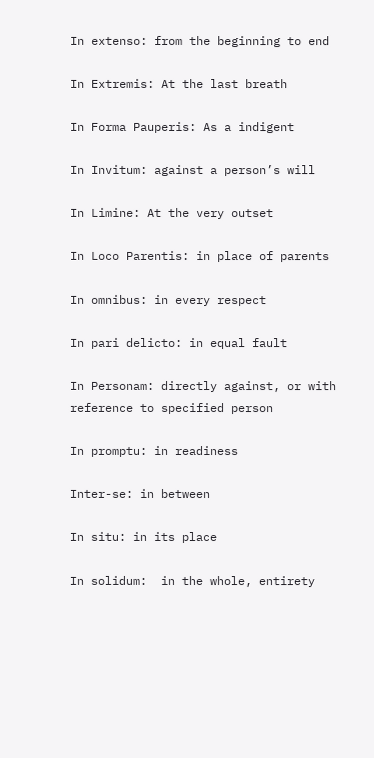In extenso: from the beginning to end

In Extremis: At the last breath

In Forma Pauperis: As a indigent

In Invitum: against a person’s will

In Limine: At the very outset

In Loco Parentis: in place of parents

In omnibus: in every respect

In pari delicto: in equal fault

In Personam: directly against, or with reference to specified person

In promptu: in readiness

Inter-se: in between

In situ: in its place

In solidum:  in the whole, entirety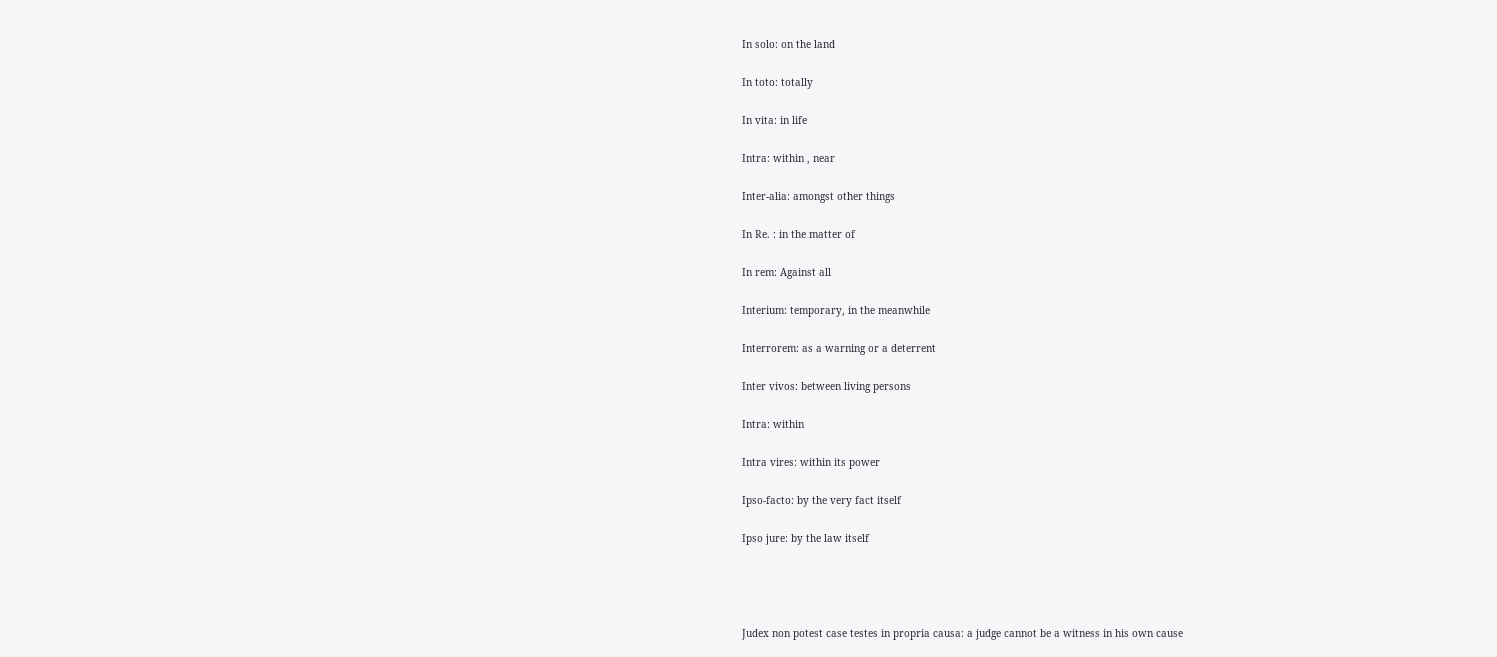In solo: on the land

In toto: totally

In vita: in life

Intra: within , near

Inter-alia: amongst other things

In Re. : in the matter of

In rem: Against all

Interium: temporary, in the meanwhile

Interrorem: as a warning or a deterrent

Inter vivos: between living persons

Intra: within

Intra vires: within its power

Ipso-facto: by the very fact itself

Ipso jure: by the law itself




Judex non potest case testes in propria causa: a judge cannot be a witness in his own cause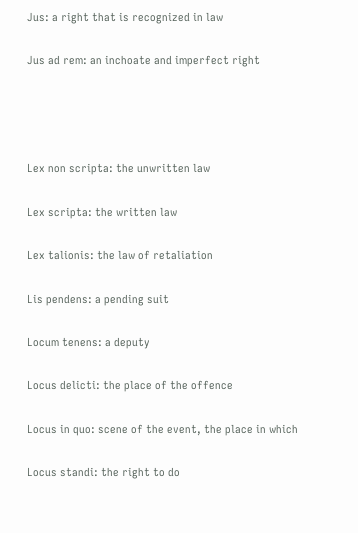Jus: a right that is recognized in law

Jus ad rem: an inchoate and imperfect right




Lex non scripta: the unwritten law

Lex scripta: the written law

Lex talionis: the law of retaliation

Lis pendens: a pending suit

Locum tenens: a deputy

Locus delicti: the place of the offence

Locus in quo: scene of the event, the place in which

Locus standi: the right to do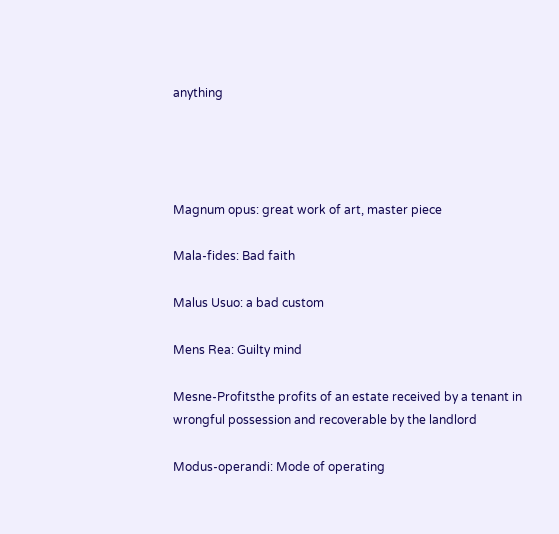anything




Magnum opus: great work of art, master piece

Mala-fides: Bad faith

Malus Usuo: a bad custom

Mens Rea: Guilty mind

Mesne-Profitsthe profits of an estate received by a tenant in wrongful possession and recoverable by the landlord

Modus-operandi: Mode of operating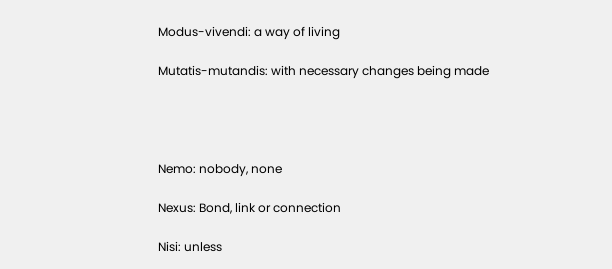Modus-vivendi: a way of living

Mutatis-mutandis: with necessary changes being made




Nemo: nobody, none

Nexus: Bond, link or connection

Nisi: unless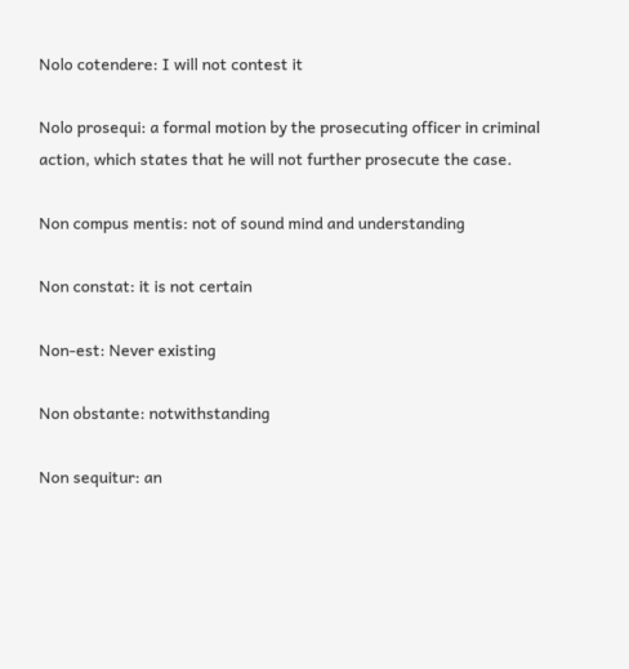Nolo cotendere: I will not contest it

Nolo prosequi: a formal motion by the prosecuting officer in criminal action, which states that he will not further prosecute the case.

Non compus mentis: not of sound mind and understanding

Non constat: it is not certain

Non-est: Never existing

Non obstante: notwithstanding

Non sequitur: an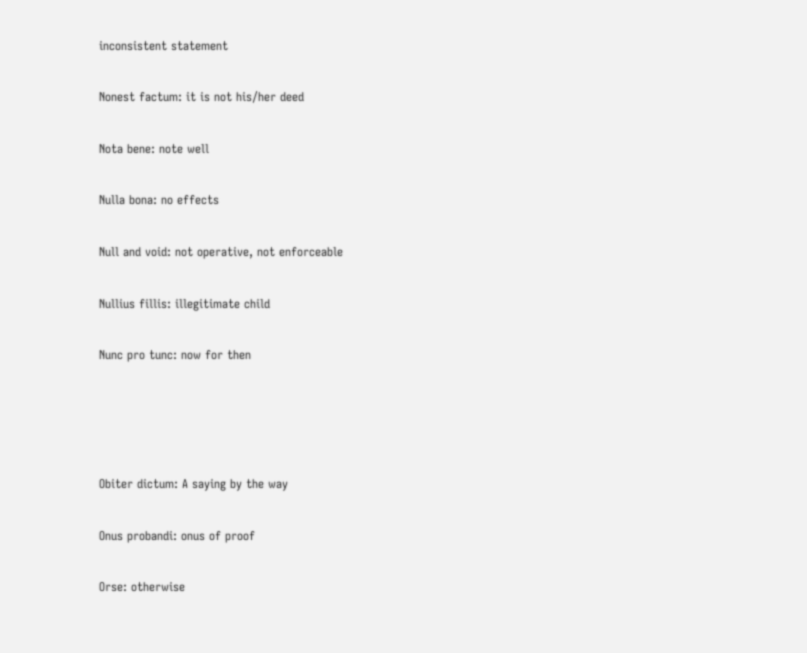inconsistent statement

Nonest factum: it is not his/her deed

Nota bene: note well

Nulla bona: no effects

Null and void: not operative, not enforceable

Nullius fillis: illegitimate child

Nunc pro tunc: now for then




Obiter dictum: A saying by the way

Onus probandi: onus of proof

Orse: otherwise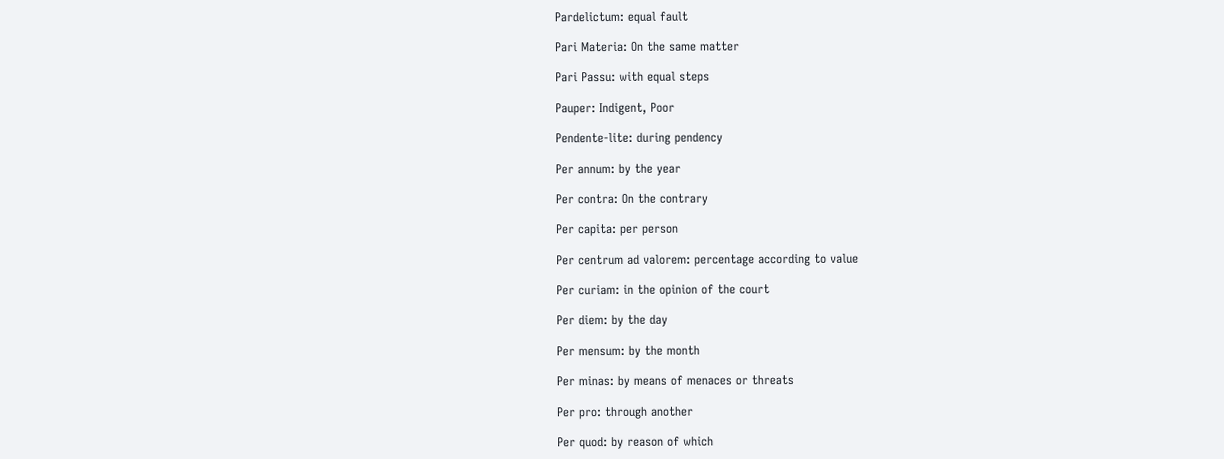Pardelictum: equal fault

Pari Materia: On the same matter

Pari Passu: with equal steps

Pauper: Indigent, Poor

Pendente-lite: during pendency

Per annum: by the year

Per contra: On the contrary

Per capita: per person

Per centrum ad valorem: percentage according to value

Per curiam: in the opinion of the court

Per diem: by the day

Per mensum: by the month

Per minas: by means of menaces or threats

Per pro: through another

Per quod: by reason of which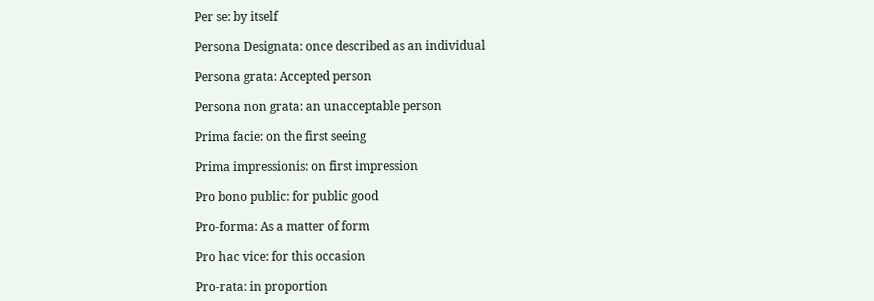Per se: by itself

Persona Designata: once described as an individual

Persona grata: Accepted person

Persona non grata: an unacceptable person

Prima facie: on the first seeing

Prima impressionis: on first impression

Pro bono public: for public good

Pro-forma: As a matter of form

Pro hac vice: for this occasion

Pro-rata: in proportion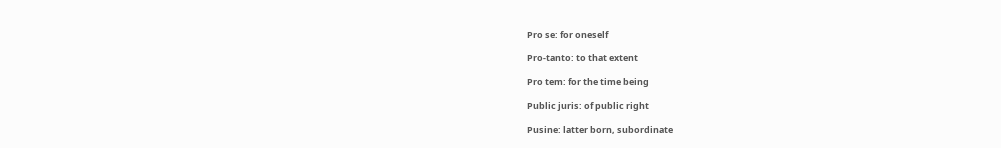Pro se: for oneself

Pro-tanto: to that extent

Pro tem: for the time being

Public juris: of public right

Pusine: latter born, subordinate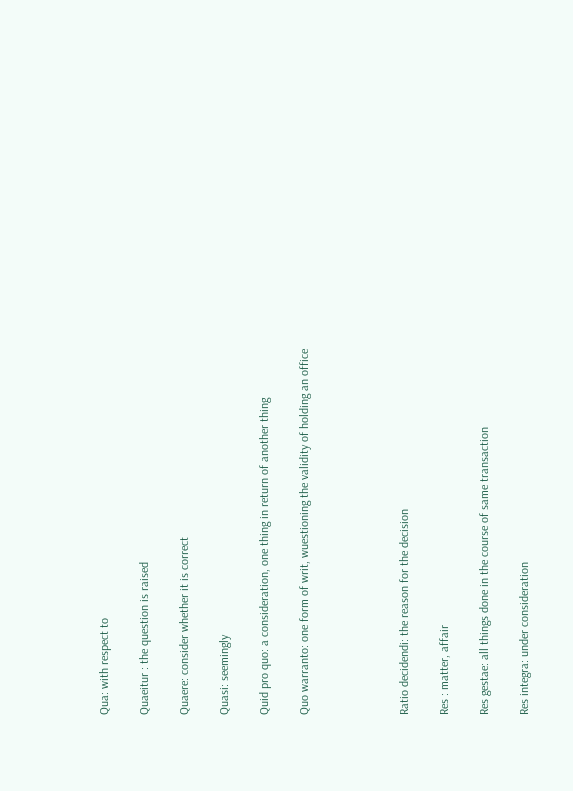Qua: with respect to

Quaeitur : the question is raised

Quaere: consider whether it is correct

Quasi: seemingly

Quid pro quo: a consideration, one thing in return of another thing

Quo warranto: one form of writ, wuestioning the validity of holding an office




Ratio decidendi: the reason for the decision

Res : matter, affair

Res gestae: all things done in the course of same transaction

Res integra: under consideration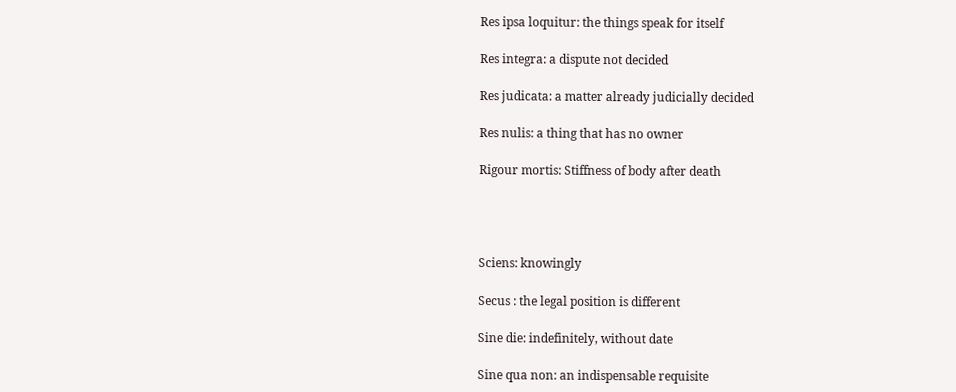Res ipsa loquitur: the things speak for itself

Res integra: a dispute not decided

Res judicata: a matter already judicially decided

Res nulis: a thing that has no owner

Rigour mortis: Stiffness of body after death




Sciens: knowingly

Secus : the legal position is different

Sine die: indefinitely, without date

Sine qua non: an indispensable requisite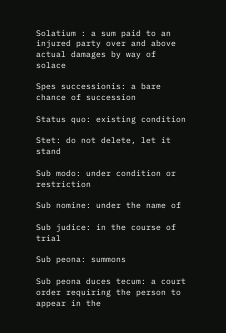Solatium : a sum paid to an injured party over and above actual damages by way of solace

Spes successionis: a bare chance of succession

Status quo: existing condition

Stet: do not delete, let it stand

Sub modo: under condition or restriction

Sub nomine: under the name of

Sub judice: in the course of trial

Sub peona: summons

Sub peona duces tecum: a court order requiring the person to appear in the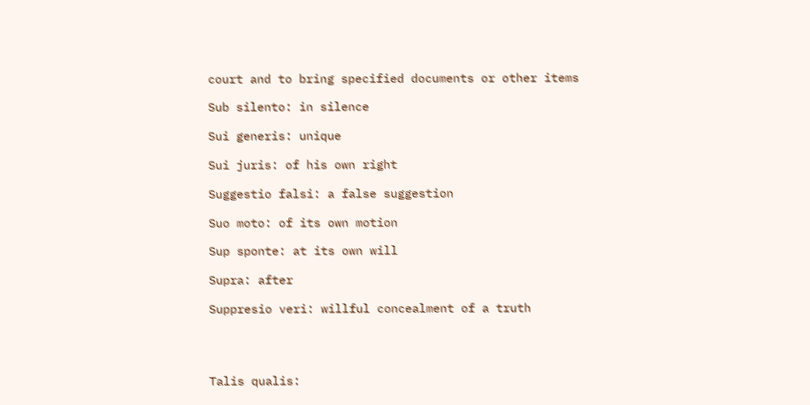court and to bring specified documents or other items

Sub silento: in silence

Sui generis: unique

Sui juris: of his own right

Suggestio falsi: a false suggestion

Suo moto: of its own motion

Sup sponte: at its own will

Supra: after

Suppresio veri: willful concealment of a truth




Talis qualis: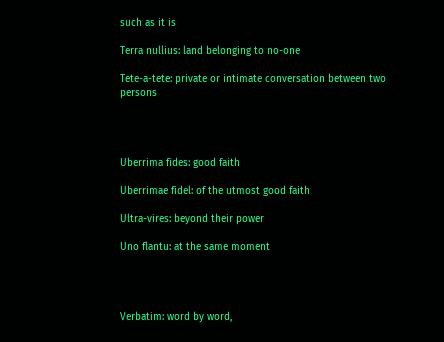such as it is

Terra nullius: land belonging to no-one

Tete-a-tete: private or intimate conversation between two persons




Uberrima fides: good faith

Uberrimae fidel: of the utmost good faith

Ultra-vires: beyond their power

Uno flantu: at the same moment




Verbatim: word by word,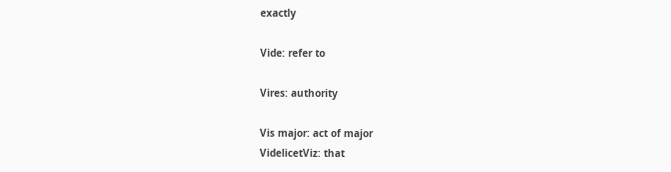exactly

Vide: refer to

Vires: authority

Vis major: act of major
VidelicetViz: that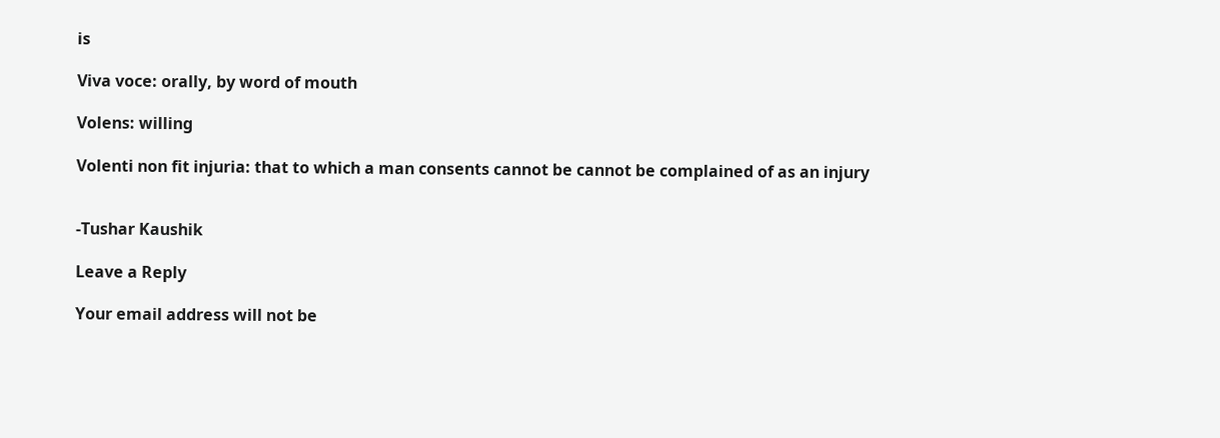is

Viva voce: orally, by word of mouth

Volens: willing

Volenti non fit injuria: that to which a man consents cannot be cannot be complained of as an injury


-Tushar Kaushik

Leave a Reply

Your email address will not be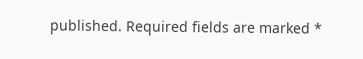published. Required fields are marked *